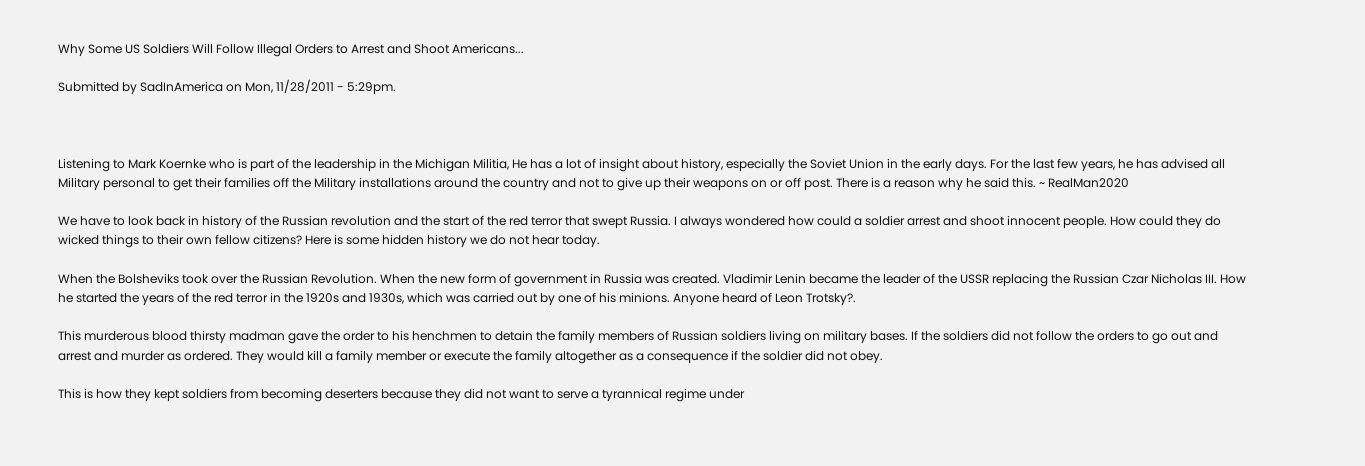Why Some US Soldiers Will Follow Illegal Orders to Arrest and Shoot Americans...

Submitted by SadInAmerica on Mon, 11/28/2011 - 5:29pm.



Listening to Mark Koernke who is part of the leadership in the Michigan Militia, He has a lot of insight about history, especially the Soviet Union in the early days. For the last few years, he has advised all Military personal to get their families off the Military installations around the country and not to give up their weapons on or off post. There is a reason why he said this. ~ RealMan2020

We have to look back in history of the Russian revolution and the start of the red terror that swept Russia. I always wondered how could a soldier arrest and shoot innocent people. How could they do wicked things to their own fellow citizens? Here is some hidden history we do not hear today.

When the Bolsheviks took over the Russian Revolution. When the new form of government in Russia was created. Vladimir Lenin became the leader of the USSR replacing the Russian Czar Nicholas III. How he started the years of the red terror in the 1920s and 1930s, which was carried out by one of his minions. Anyone heard of Leon Trotsky?.

This murderous blood thirsty madman gave the order to his henchmen to detain the family members of Russian soldiers living on military bases. If the soldiers did not follow the orders to go out and arrest and murder as ordered. They would kill a family member or execute the family altogether as a consequence if the soldier did not obey.

This is how they kept soldiers from becoming deserters because they did not want to serve a tyrannical regime under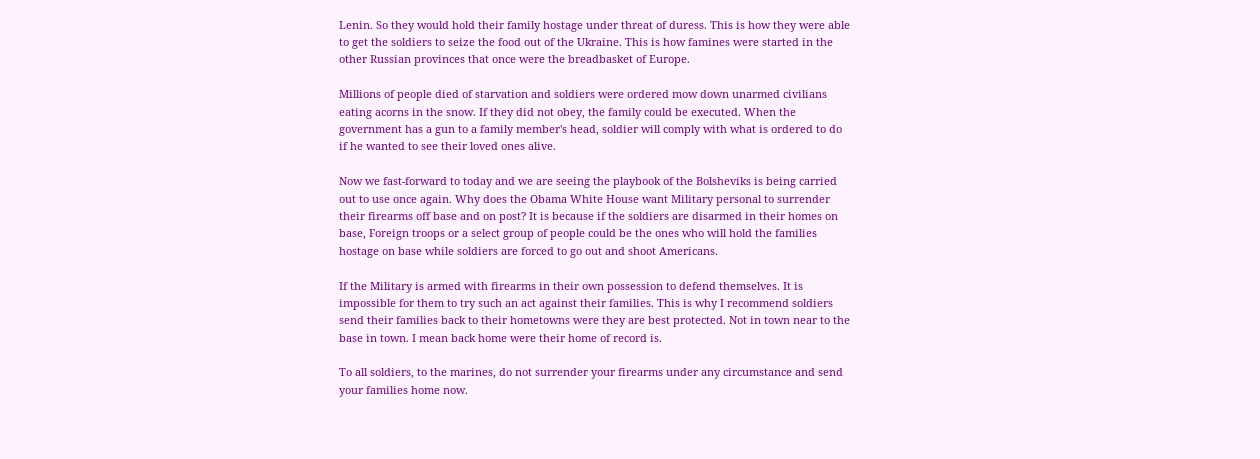Lenin. So they would hold their family hostage under threat of duress. This is how they were able to get the soldiers to seize the food out of the Ukraine. This is how famines were started in the other Russian provinces that once were the breadbasket of Europe.

Millions of people died of starvation and soldiers were ordered mow down unarmed civilians eating acorns in the snow. If they did not obey, the family could be executed. When the government has a gun to a family member's head, soldier will comply with what is ordered to do if he wanted to see their loved ones alive.

Now we fast-forward to today and we are seeing the playbook of the Bolsheviks is being carried out to use once again. Why does the Obama White House want Military personal to surrender their firearms off base and on post? It is because if the soldiers are disarmed in their homes on base, Foreign troops or a select group of people could be the ones who will hold the families hostage on base while soldiers are forced to go out and shoot Americans.

If the Military is armed with firearms in their own possession to defend themselves. It is impossible for them to try such an act against their families. This is why I recommend soldiers send their families back to their hometowns were they are best protected. Not in town near to the base in town. I mean back home were their home of record is.

To all soldiers, to the marines, do not surrender your firearms under any circumstance and send your families home now.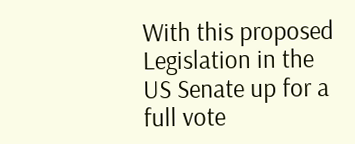With this proposed Legislation in the US Senate up for a full vote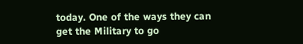today. One of the ways they can get the Military to go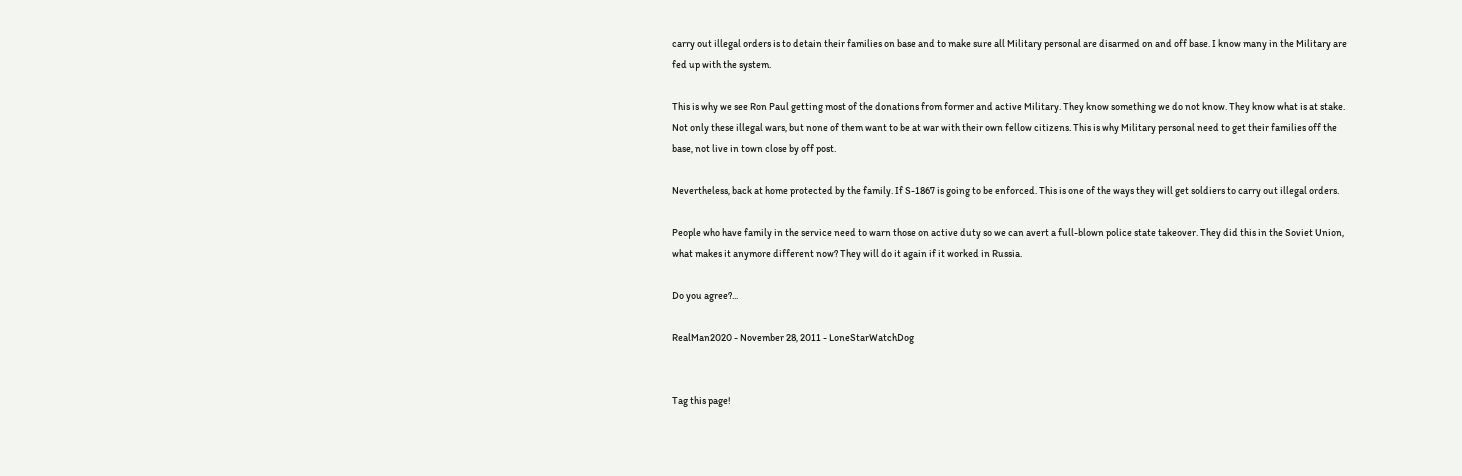carry out illegal orders is to detain their families on base and to make sure all Military personal are disarmed on and off base. I know many in the Military are fed up with the system.

This is why we see Ron Paul getting most of the donations from former and active Military. They know something we do not know. They know what is at stake. Not only these illegal wars, but none of them want to be at war with their own fellow citizens. This is why Military personal need to get their families off the base, not live in town close by off post.

Nevertheless, back at home protected by the family. If S-1867 is going to be enforced. This is one of the ways they will get soldiers to carry out illegal orders.

People who have family in the service need to warn those on active duty so we can avert a full-blown police state takeover. They did this in the Soviet Union, what makes it anymore different now? They will do it again if it worked in Russia.

Do you agree?...

RealMan2020 - November 28, 2011 - LoneStarWatchDog


Tag this page!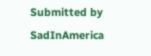Submitted by SadInAmerica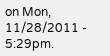on Mon, 11/28/2011 - 5:29pm.